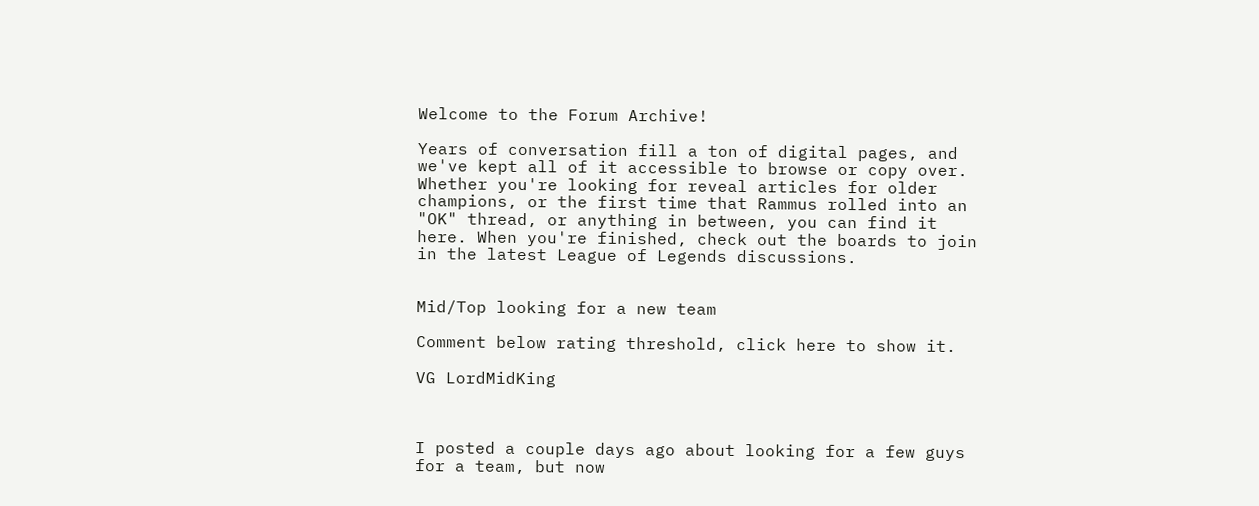Welcome to the Forum Archive!

Years of conversation fill a ton of digital pages, and we've kept all of it accessible to browse or copy over. Whether you're looking for reveal articles for older champions, or the first time that Rammus rolled into an "OK" thread, or anything in between, you can find it here. When you're finished, check out the boards to join in the latest League of Legends discussions.


Mid/Top looking for a new team

Comment below rating threshold, click here to show it.

VG LordMidKing



I posted a couple days ago about looking for a few guys for a team, but now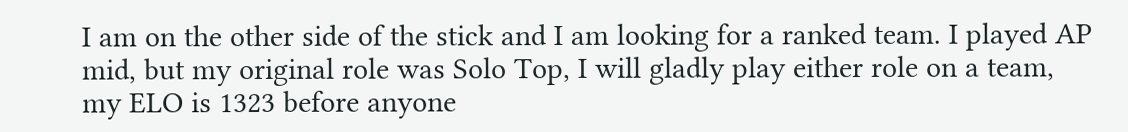I am on the other side of the stick and I am looking for a ranked team. I played AP mid, but my original role was Solo Top, I will gladly play either role on a team, my ELO is 1323 before anyone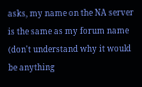asks, my name on the NA server is the same as my forum name (don't understand why it would be anything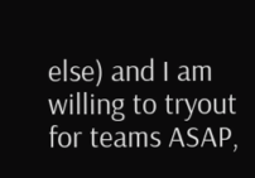else) and I am willing to tryout for teams ASAP,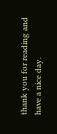thank you for reading and have a nice day.